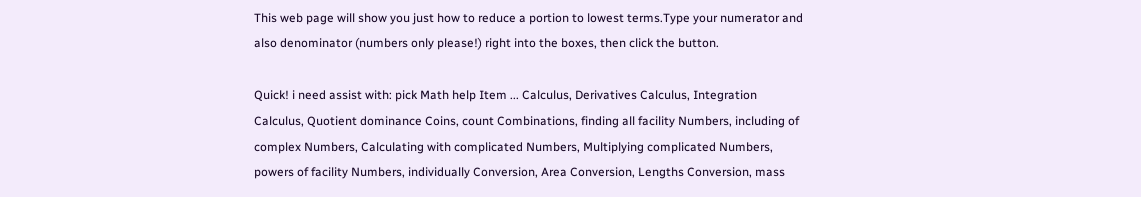This web page will show you just how to reduce a portion to lowest terms.Type your numerator and also denominator (numbers only please!) right into the boxes, then click the button.

Quick! i need assist with: pick Math help Item ... Calculus, Derivatives Calculus, Integration Calculus, Quotient dominance Coins, count Combinations, finding all facility Numbers, including of complex Numbers, Calculating with complicated Numbers, Multiplying complicated Numbers, powers of facility Numbers, individually Conversion, Area Conversion, Lengths Conversion, mass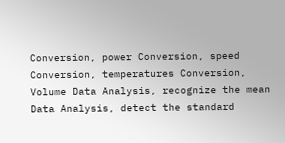Conversion, power Conversion, speed Conversion, temperatures Conversion, Volume Data Analysis, recognize the mean Data Analysis, detect the standard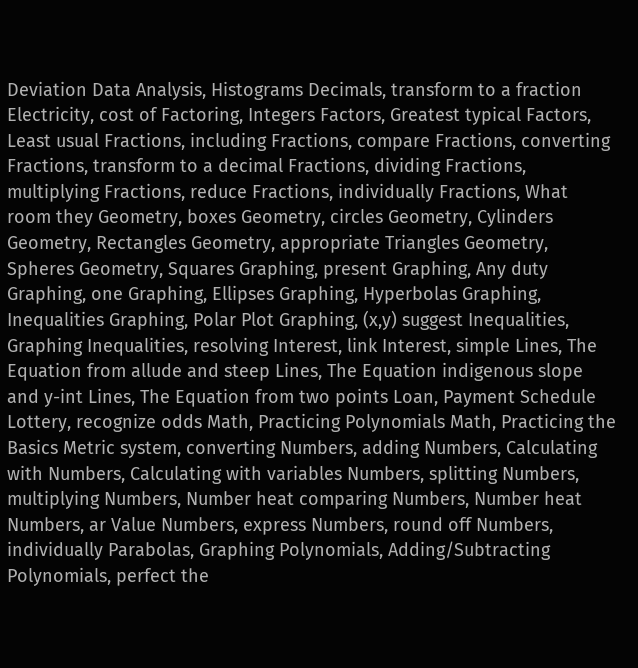Deviation Data Analysis, Histograms Decimals, transform to a fraction Electricity, cost of Factoring, Integers Factors, Greatest typical Factors, Least usual Fractions, including Fractions, compare Fractions, converting Fractions, transform to a decimal Fractions, dividing Fractions, multiplying Fractions, reduce Fractions, individually Fractions, What room they Geometry, boxes Geometry, circles Geometry, Cylinders Geometry, Rectangles Geometry, appropriate Triangles Geometry, Spheres Geometry, Squares Graphing, present Graphing, Any duty Graphing, one Graphing, Ellipses Graphing, Hyperbolas Graphing, Inequalities Graphing, Polar Plot Graphing, (x,y) suggest Inequalities, Graphing Inequalities, resolving Interest, link Interest, simple Lines, The Equation from allude and steep Lines, The Equation indigenous slope and y-int Lines, The Equation from two points Loan, Payment Schedule Lottery, recognize odds Math, Practicing Polynomials Math, Practicing the Basics Metric system, converting Numbers, adding Numbers, Calculating with Numbers, Calculating with variables Numbers, splitting Numbers, multiplying Numbers, Number heat comparing Numbers, Number heat Numbers, ar Value Numbers, express Numbers, round off Numbers, individually Parabolas, Graphing Polynomials, Adding/Subtracting Polynomials, perfect the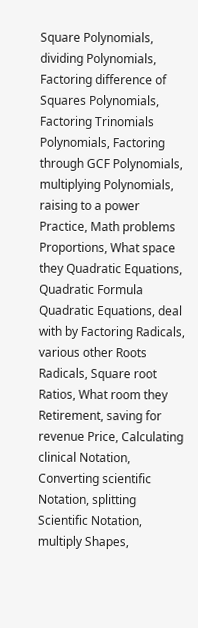Square Polynomials, dividing Polynomials, Factoring difference of Squares Polynomials, Factoring Trinomials Polynomials, Factoring through GCF Polynomials, multiplying Polynomials, raising to a power Practice, Math problems Proportions, What space they Quadratic Equations, Quadratic Formula Quadratic Equations, deal with by Factoring Radicals, various other Roots Radicals, Square root Ratios, What room they Retirement, saving for revenue Price, Calculating clinical Notation, Converting scientific Notation, splitting Scientific Notation, multiply Shapes,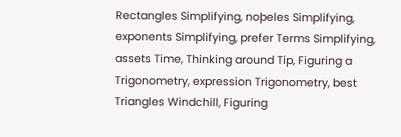Rectangles Simplifying, noþeles Simplifying, exponents Simplifying, prefer Terms Simplifying, assets Time, Thinking around Tip, Figuring a Trigonometry, expression Trigonometry, best Triangles Windchill, Figuring